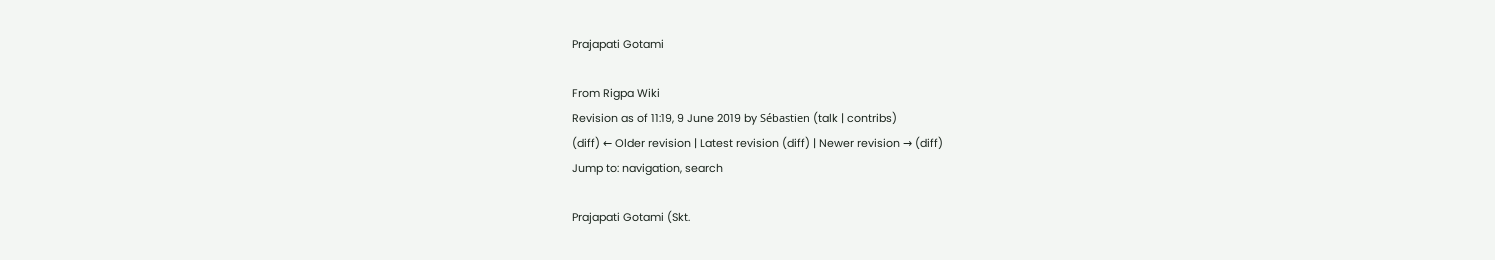Prajapati Gotami

From Rigpa Wiki
Revision as of 11:19, 9 June 2019 by Sébastien (talk | contribs)
(diff) ← Older revision | Latest revision (diff) | Newer revision → (diff)
Jump to: navigation, search

Prajapati Gotami (Skt.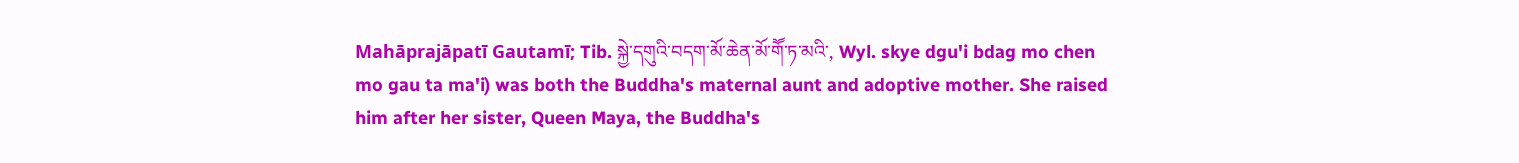Mahāprajāpatī Gautamī; Tib. སྐྱེ་དགུའི་བདག་མོ་ཆེན་མོ་གཽ་ཏ་མའི་, Wyl. skye dgu'i bdag mo chen mo gau ta ma'i) was both the Buddha's maternal aunt and adoptive mother. She raised him after her sister, Queen Maya, the Buddha's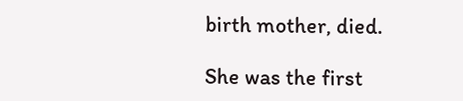birth mother, died.

She was the first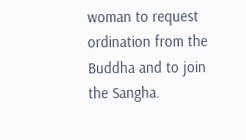woman to request ordination from the Buddha and to join the Sangha.